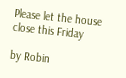Please let the house close this Friday

by Robin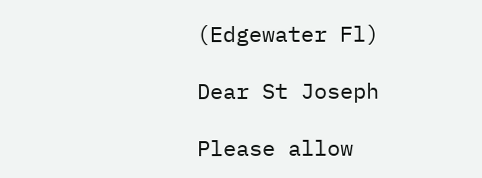(Edgewater Fl)

Dear St Joseph

Please allow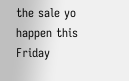the sale yo happen this Friday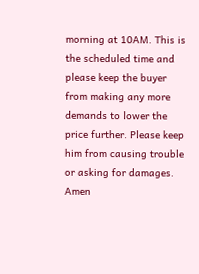morning at 10AM. This is the scheduled time and please keep the buyer from making any more demands to lower the price further. Please keep him from causing trouble or asking for damages. Amen